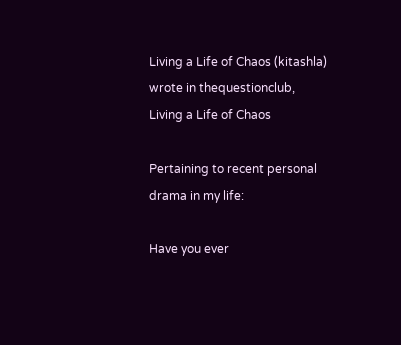Living a Life of Chaos (kitashla) wrote in thequestionclub,
Living a Life of Chaos

Pertaining to recent personal drama in my life:

Have you ever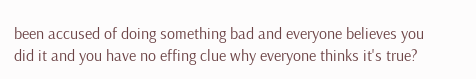been accused of doing something bad and everyone believes you did it and you have no effing clue why everyone thinks it's true?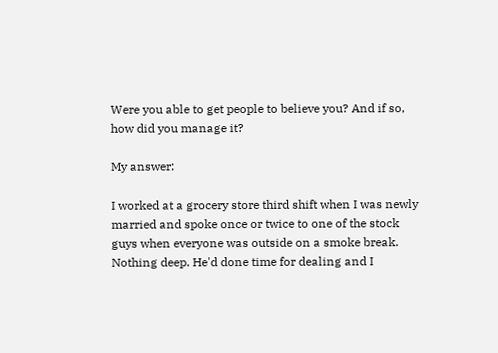Were you able to get people to believe you? And if so, how did you manage it?

My answer:

I worked at a grocery store third shift when I was newly married and spoke once or twice to one of the stock guys when everyone was outside on a smoke break. Nothing deep. He'd done time for dealing and I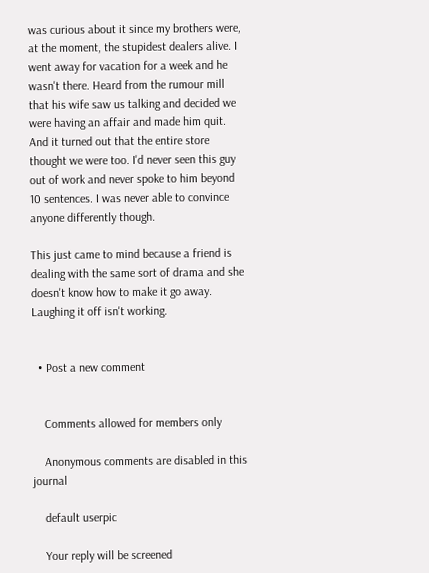was curious about it since my brothers were, at the moment, the stupidest dealers alive. I went away for vacation for a week and he wasn't there. Heard from the rumour mill that his wife saw us talking and decided we were having an affair and made him quit. And it turned out that the entire store thought we were too. I'd never seen this guy out of work and never spoke to him beyond 10 sentences. I was never able to convince anyone differently though.

This just came to mind because a friend is dealing with the same sort of drama and she doesn't know how to make it go away. Laughing it off isn't working.


  • Post a new comment


    Comments allowed for members only

    Anonymous comments are disabled in this journal

    default userpic

    Your reply will be screened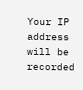Your IP address will be recorded